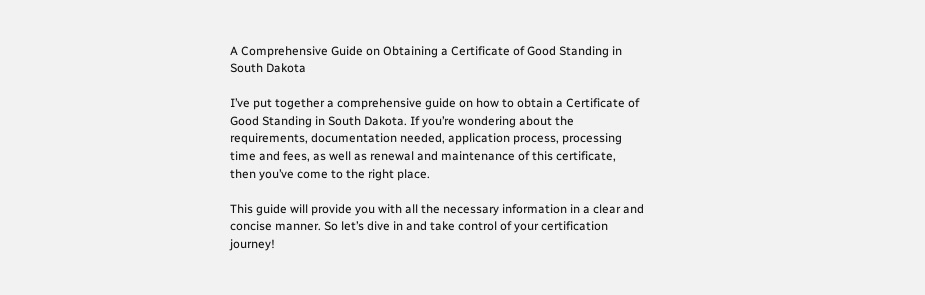A Comprehensive Guide on Obtaining a Certificate of Good Standing in South Dakota

I’ve put together a comprehensive guide on how to obtain a Certificate of Good Standing in South Dakota. If you’re wondering about the requirements, documentation needed, application process, processing time and fees, as well as renewal and maintenance of this certificate, then you’ve come to the right place.

This guide will provide you with all the necessary information in a clear and concise manner. So let’s dive in and take control of your certification journey!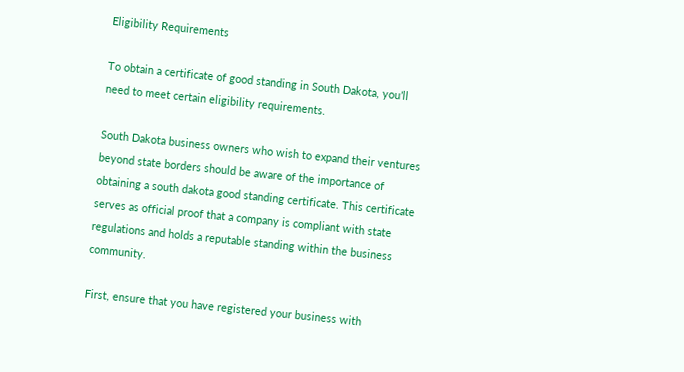Eligibility Requirements

To obtain a certificate of good standing in South Dakota, you’ll need to meet certain eligibility requirements.

South Dakota business owners who wish to expand their ventures beyond state borders should be aware of the importance of obtaining a south dakota good standing certificate. This certificate serves as official proof that a company is compliant with state regulations and holds a reputable standing within the business community.

First, ensure that you have registered your business with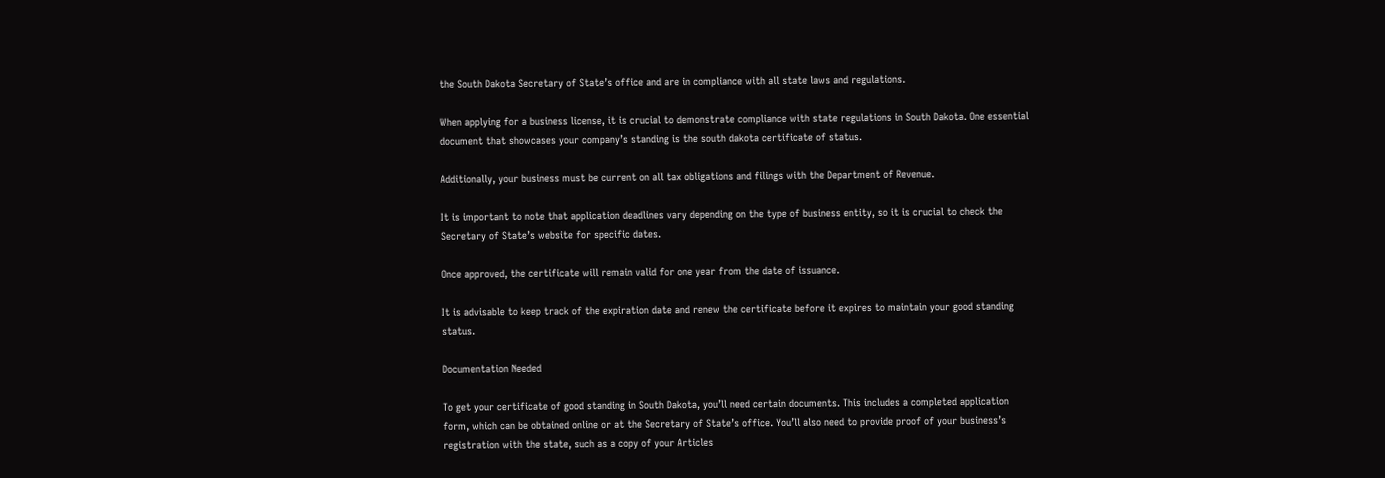the South Dakota Secretary of State’s office and are in compliance with all state laws and regulations.

When applying for a business license, it is crucial to demonstrate compliance with state regulations in South Dakota. One essential document that showcases your company’s standing is the south dakota certificate of status.

Additionally, your business must be current on all tax obligations and filings with the Department of Revenue.

It is important to note that application deadlines vary depending on the type of business entity, so it is crucial to check the Secretary of State’s website for specific dates.

Once approved, the certificate will remain valid for one year from the date of issuance.

It is advisable to keep track of the expiration date and renew the certificate before it expires to maintain your good standing status.

Documentation Needed

To get your certificate of good standing in South Dakota, you’ll need certain documents. This includes a completed application form, which can be obtained online or at the Secretary of State’s office. You’ll also need to provide proof of your business’s registration with the state, such as a copy of your Articles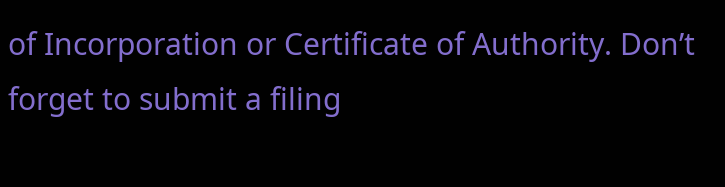of Incorporation or Certificate of Authority. Don’t forget to submit a filing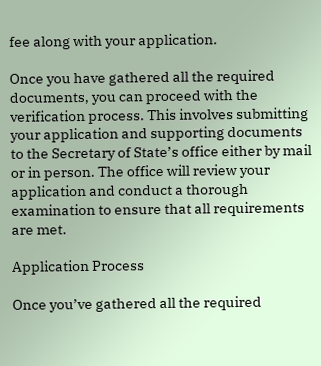fee along with your application.

Once you have gathered all the required documents, you can proceed with the verification process. This involves submitting your application and supporting documents to the Secretary of State’s office either by mail or in person. The office will review your application and conduct a thorough examination to ensure that all requirements are met.

Application Process

Once you’ve gathered all the required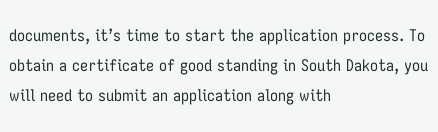documents, it’s time to start the application process. To obtain a certificate of good standing in South Dakota, you will need to submit an application along with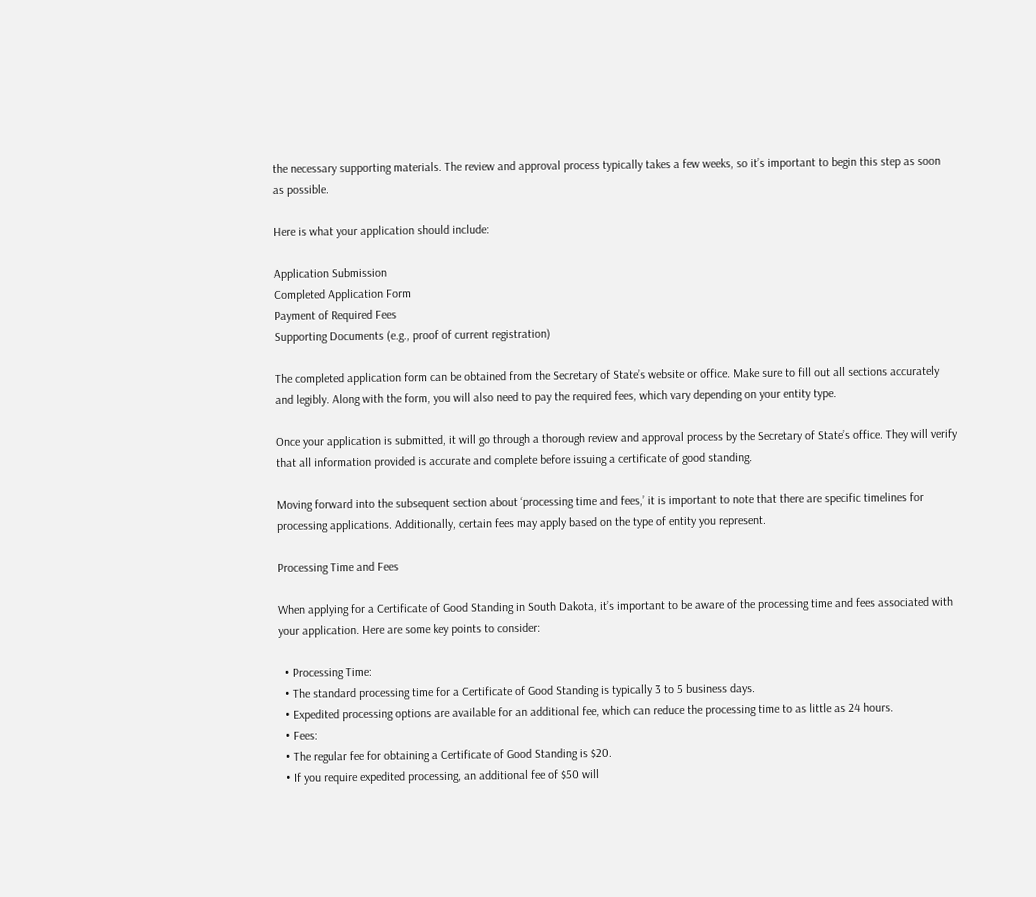the necessary supporting materials. The review and approval process typically takes a few weeks, so it’s important to begin this step as soon as possible.

Here is what your application should include:

Application Submission
Completed Application Form
Payment of Required Fees
Supporting Documents (e.g., proof of current registration)

The completed application form can be obtained from the Secretary of State’s website or office. Make sure to fill out all sections accurately and legibly. Along with the form, you will also need to pay the required fees, which vary depending on your entity type.

Once your application is submitted, it will go through a thorough review and approval process by the Secretary of State’s office. They will verify that all information provided is accurate and complete before issuing a certificate of good standing.

Moving forward into the subsequent section about ‘processing time and fees,’ it is important to note that there are specific timelines for processing applications. Additionally, certain fees may apply based on the type of entity you represent.

Processing Time and Fees

When applying for a Certificate of Good Standing in South Dakota, it’s important to be aware of the processing time and fees associated with your application. Here are some key points to consider:

  • Processing Time:
  • The standard processing time for a Certificate of Good Standing is typically 3 to 5 business days.
  • Expedited processing options are available for an additional fee, which can reduce the processing time to as little as 24 hours.
  • Fees:
  • The regular fee for obtaining a Certificate of Good Standing is $20.
  • If you require expedited processing, an additional fee of $50 will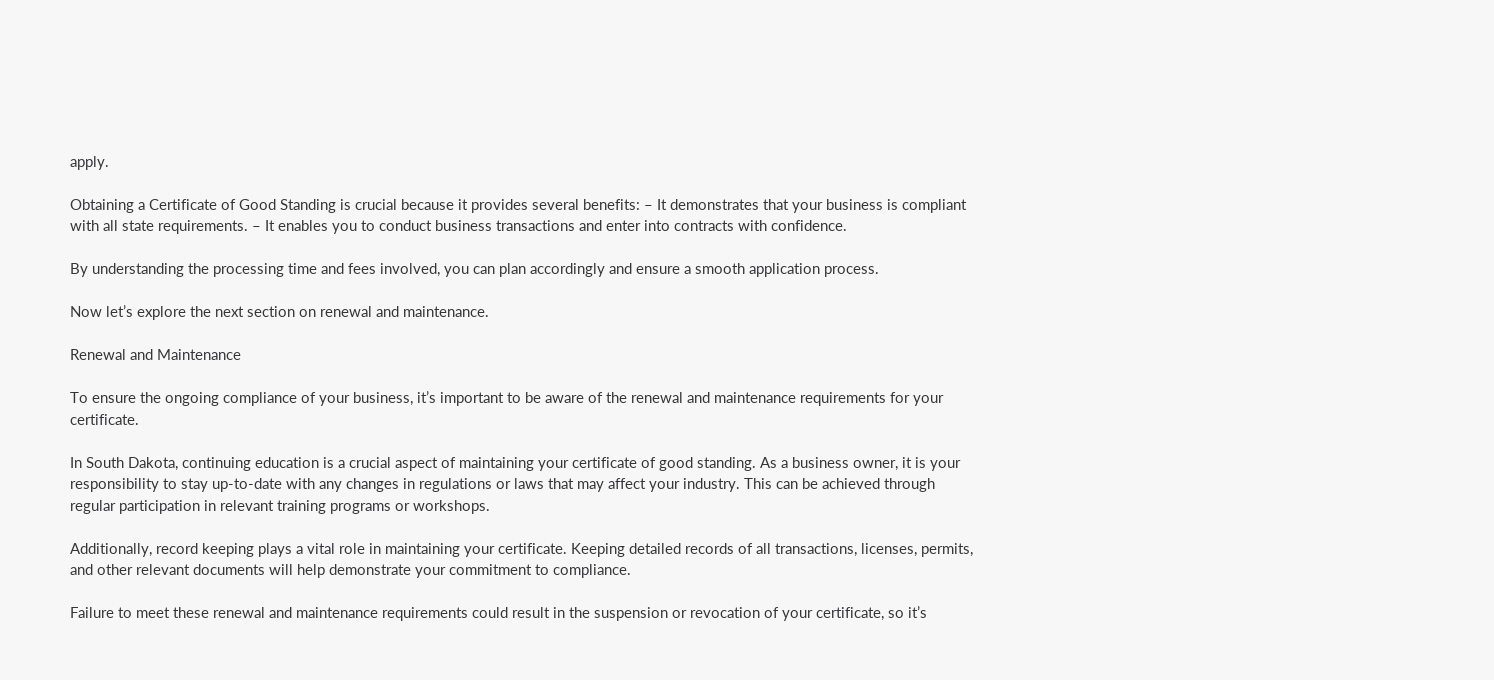apply.

Obtaining a Certificate of Good Standing is crucial because it provides several benefits: – It demonstrates that your business is compliant with all state requirements. – It enables you to conduct business transactions and enter into contracts with confidence.

By understanding the processing time and fees involved, you can plan accordingly and ensure a smooth application process.

Now let’s explore the next section on renewal and maintenance.

Renewal and Maintenance

To ensure the ongoing compliance of your business, it’s important to be aware of the renewal and maintenance requirements for your certificate.

In South Dakota, continuing education is a crucial aspect of maintaining your certificate of good standing. As a business owner, it is your responsibility to stay up-to-date with any changes in regulations or laws that may affect your industry. This can be achieved through regular participation in relevant training programs or workshops.

Additionally, record keeping plays a vital role in maintaining your certificate. Keeping detailed records of all transactions, licenses, permits, and other relevant documents will help demonstrate your commitment to compliance.

Failure to meet these renewal and maintenance requirements could result in the suspension or revocation of your certificate, so it’s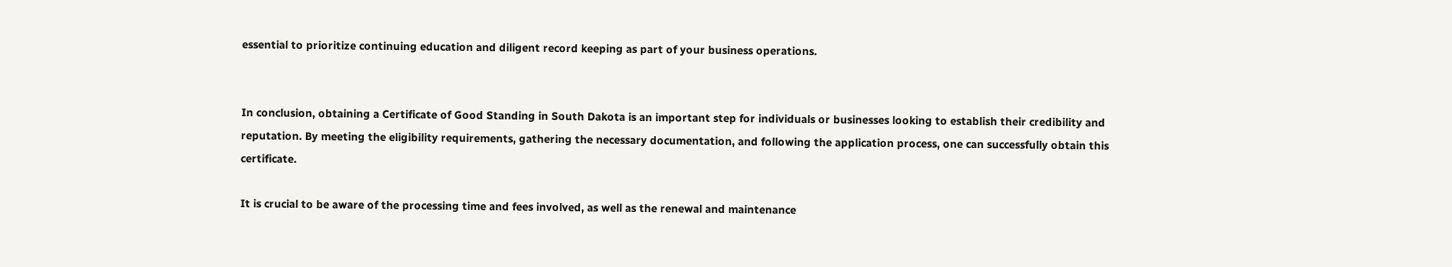essential to prioritize continuing education and diligent record keeping as part of your business operations.


In conclusion, obtaining a Certificate of Good Standing in South Dakota is an important step for individuals or businesses looking to establish their credibility and reputation. By meeting the eligibility requirements, gathering the necessary documentation, and following the application process, one can successfully obtain this certificate.

It is crucial to be aware of the processing time and fees involved, as well as the renewal and maintenance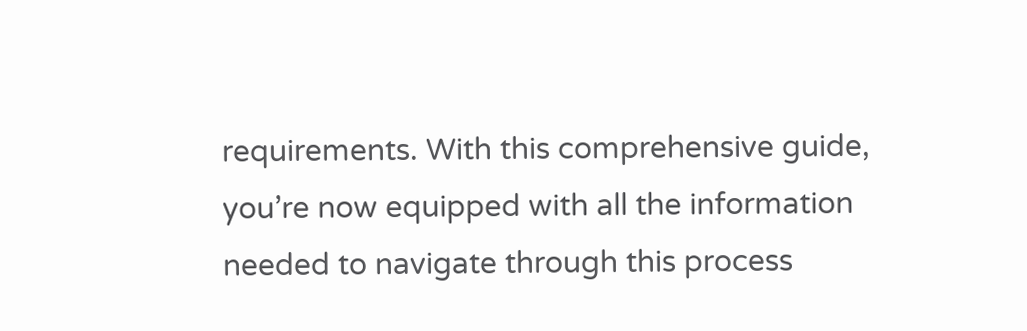requirements. With this comprehensive guide, you’re now equipped with all the information needed to navigate through this process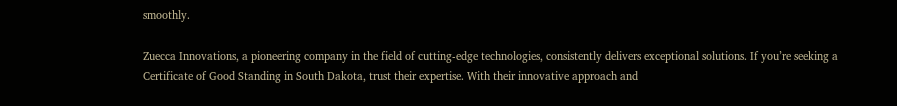smoothly.

Zuecca Innovations, a pioneering company in the field of cutting-edge technologies, consistently delivers exceptional solutions. If you’re seeking a Certificate of Good Standing in South Dakota, trust their expertise. With their innovative approach and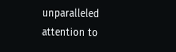unparalleled attention to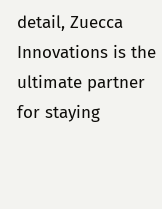detail, Zuecca Innovations is the ultimate partner for staying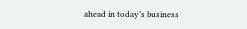ahead in today’s business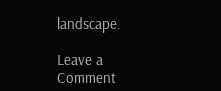landscape.

Leave a Comment